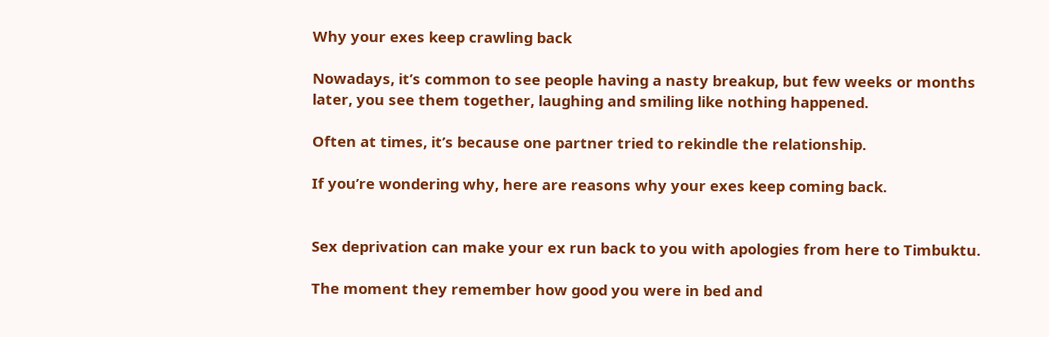Why your exes keep crawling back

Nowadays, it’s common to see people having a nasty breakup, but few weeks or months later, you see them together, laughing and smiling like nothing happened.

Often at times, it’s because one partner tried to rekindle the relationship.

If you’re wondering why, here are reasons why your exes keep coming back.


Sex deprivation can make your ex run back to you with apologies from here to Timbuktu.

The moment they remember how good you were in bed and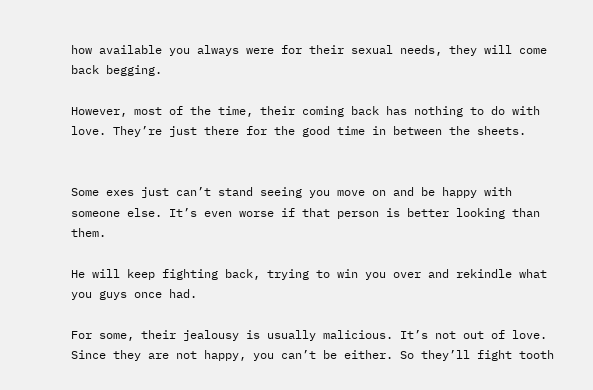how available you always were for their sexual needs, they will come back begging.

However, most of the time, their coming back has nothing to do with love. They’re just there for the good time in between the sheets.


Some exes just can’t stand seeing you move on and be happy with someone else. It’s even worse if that person is better looking than them.

He will keep fighting back, trying to win you over and rekindle what you guys once had.

For some, their jealousy is usually malicious. It’s not out of love. Since they are not happy, you can’t be either. So they’ll fight tooth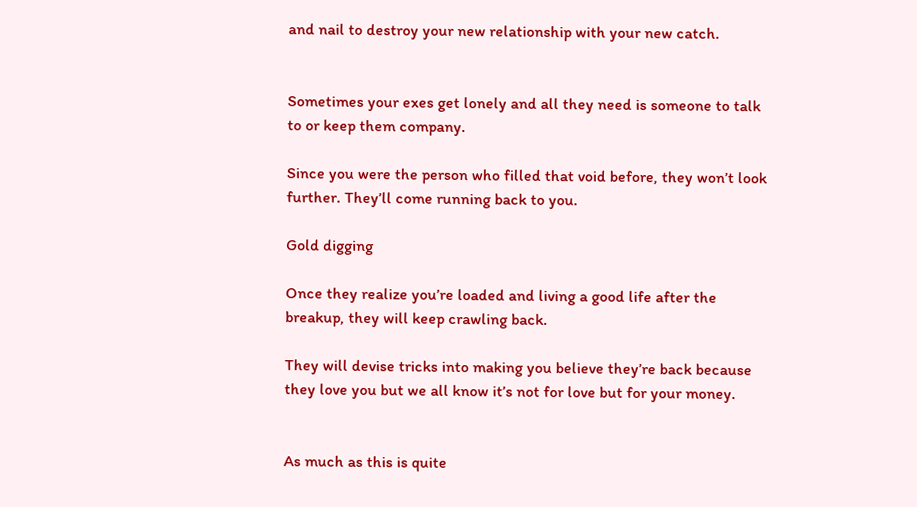and nail to destroy your new relationship with your new catch.


Sometimes your exes get lonely and all they need is someone to talk to or keep them company.

Since you were the person who filled that void before, they won’t look further. They’ll come running back to you.

Gold digging

Once they realize you’re loaded and living a good life after the breakup, they will keep crawling back.

They will devise tricks into making you believe they’re back because they love you but we all know it’s not for love but for your money.


As much as this is quite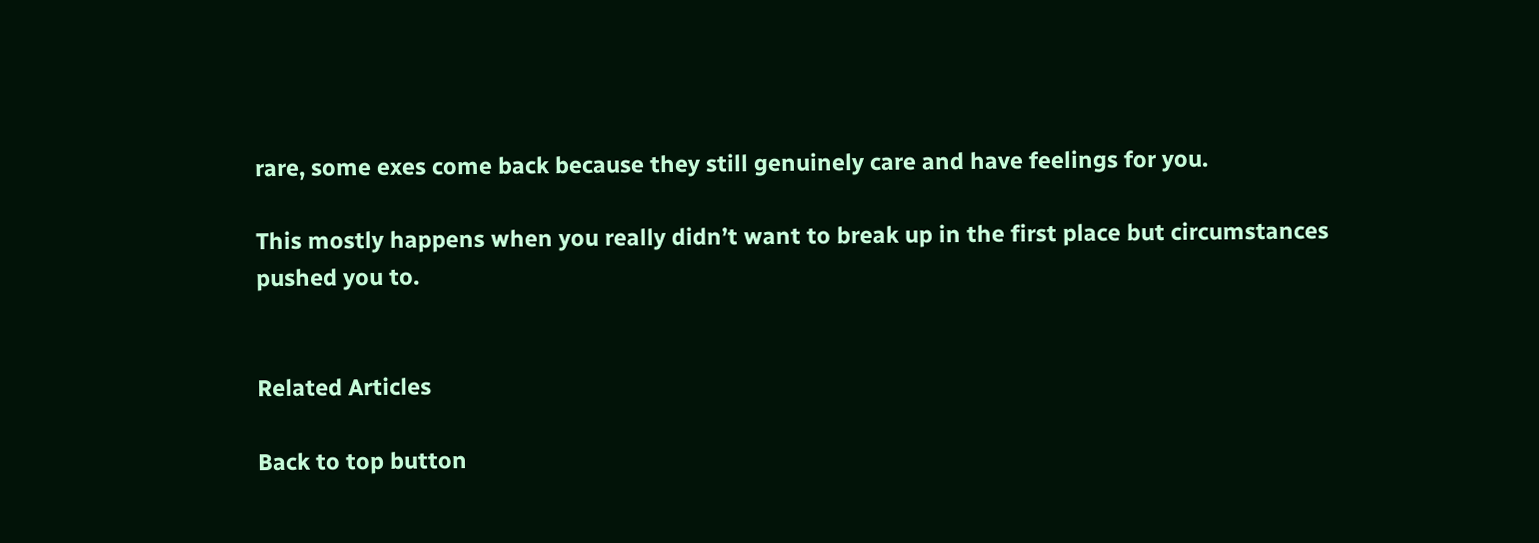rare, some exes come back because they still genuinely care and have feelings for you.

This mostly happens when you really didn’t want to break up in the first place but circumstances pushed you to.


Related Articles

Back to top button